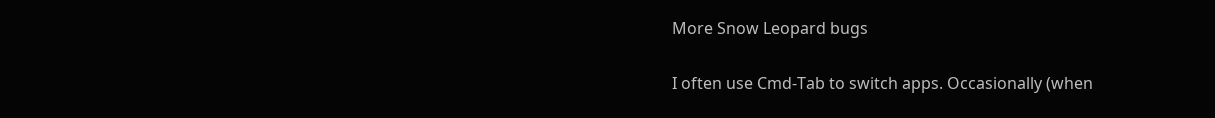More Snow Leopard bugs

I often use Cmd-Tab to switch apps. Occasionally (when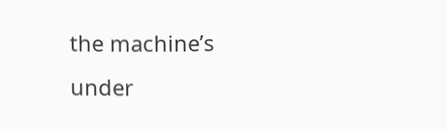the machine’s under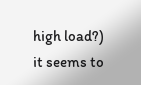high load?) it seems to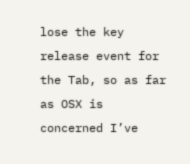lose the key release event for the Tab, so as far as OSX is concerned I’ve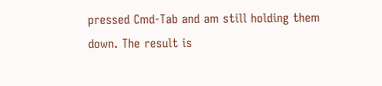pressed Cmd-Tab and am still holding them down. The result is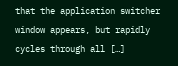that the application switcher window appears, but rapidly cycles through all […]